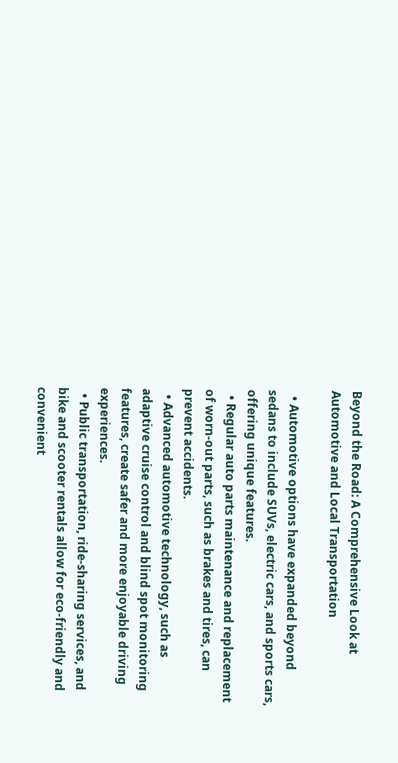Beyond the Road: A Comprehensive Look at Automotive and Local Transportation

  • Automotive options have expanded beyond sedans to include SUVs, electric cars, and sports cars, offering unique features.
  • Regular auto parts maintenance and replacement of worn-out parts, such as brakes and tires, can prevent accidents.
  • Advanced automotive technology, such as adaptive cruise control and blind spot monitoring features, create safer and more enjoyable driving experiences.
  • Public transportation, ride-sharing services, and bike and scooter rentals allow for eco-friendly and convenient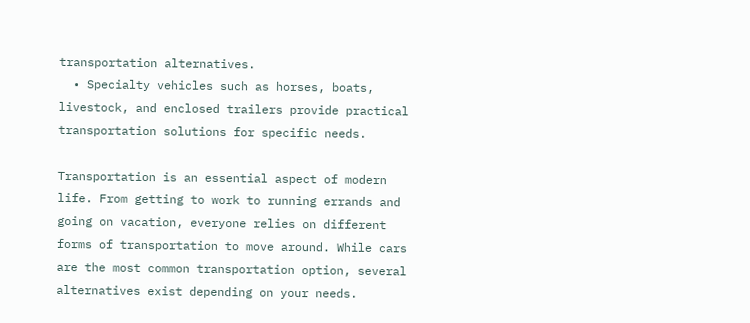transportation alternatives.
  • Specialty vehicles such as horses, boats, livestock, and enclosed trailers provide practical transportation solutions for specific needs.

Transportation is an essential aspect of modern life. From getting to work to running errands and going on vacation, everyone relies on different forms of transportation to move around. While cars are the most common transportation option, several alternatives exist depending on your needs.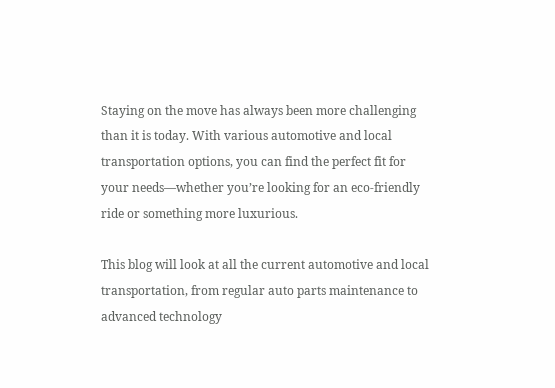Staying on the move has always been more challenging than it is today. With various automotive and local transportation options, you can find the perfect fit for your needs—whether you’re looking for an eco-friendly ride or something more luxurious.

This blog will look at all the current automotive and local transportation, from regular auto parts maintenance to advanced technology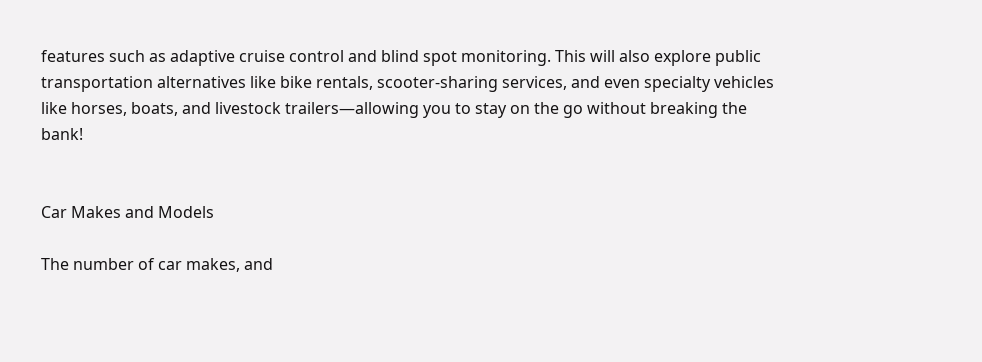features such as adaptive cruise control and blind spot monitoring. This will also explore public transportation alternatives like bike rentals, scooter-sharing services, and even specialty vehicles like horses, boats, and livestock trailers—allowing you to stay on the go without breaking the bank!


Car Makes and Models

The number of car makes, and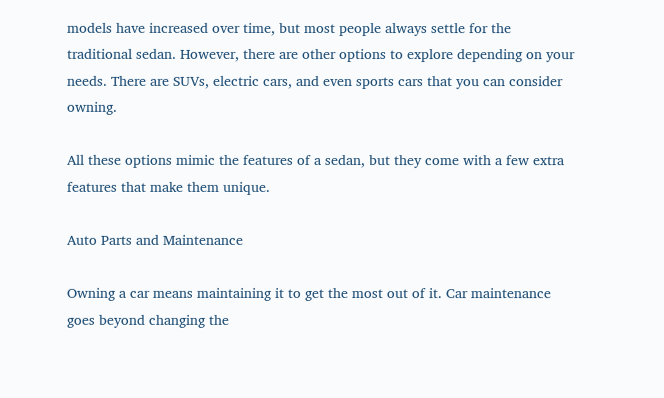models have increased over time, but most people always settle for the traditional sedan. However, there are other options to explore depending on your needs. There are SUVs, electric cars, and even sports cars that you can consider owning.

All these options mimic the features of a sedan, but they come with a few extra features that make them unique.

Auto Parts and Maintenance

Owning a car means maintaining it to get the most out of it. Car maintenance goes beyond changing the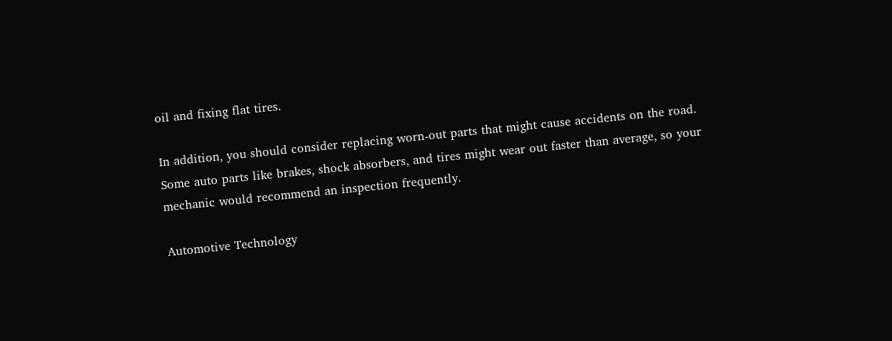oil and fixing flat tires.

In addition, you should consider replacing worn-out parts that might cause accidents on the road. Some auto parts like brakes, shock absorbers, and tires might wear out faster than average, so your mechanic would recommend an inspection frequently.

Automotive Technology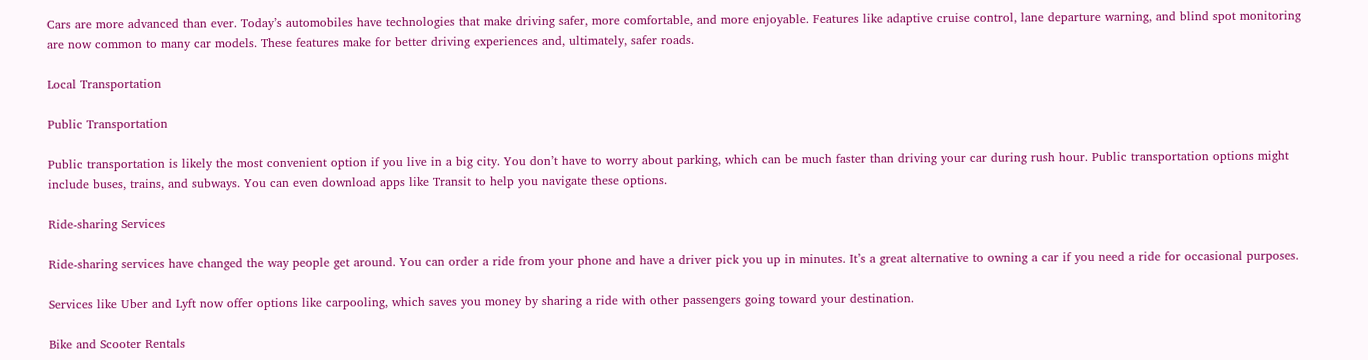Cars are more advanced than ever. Today’s automobiles have technologies that make driving safer, more comfortable, and more enjoyable. Features like adaptive cruise control, lane departure warning, and blind spot monitoring are now common to many car models. These features make for better driving experiences and, ultimately, safer roads.

Local Transportation

Public Transportation

Public transportation is likely the most convenient option if you live in a big city. You don’t have to worry about parking, which can be much faster than driving your car during rush hour. Public transportation options might include buses, trains, and subways. You can even download apps like Transit to help you navigate these options.

Ride-sharing Services

Ride-sharing services have changed the way people get around. You can order a ride from your phone and have a driver pick you up in minutes. It’s a great alternative to owning a car if you need a ride for occasional purposes.

Services like Uber and Lyft now offer options like carpooling, which saves you money by sharing a ride with other passengers going toward your destination.

Bike and Scooter Rentals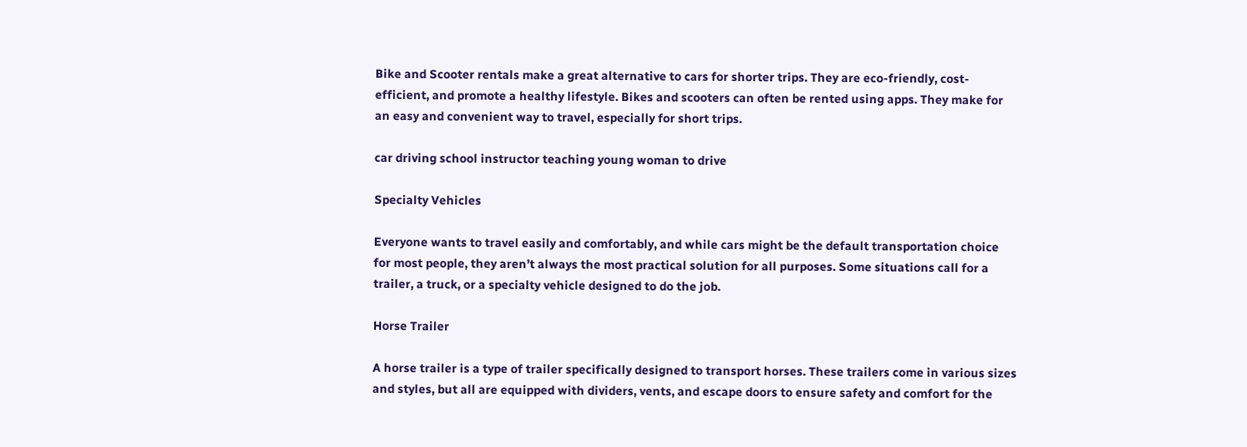Bike and Scooter rentals make a great alternative to cars for shorter trips. They are eco-friendly, cost-efficient, and promote a healthy lifestyle. Bikes and scooters can often be rented using apps. They make for an easy and convenient way to travel, especially for short trips.

car driving school instructor teaching young woman to drive

Specialty Vehicles

Everyone wants to travel easily and comfortably, and while cars might be the default transportation choice for most people, they aren’t always the most practical solution for all purposes. Some situations call for a trailer, a truck, or a specialty vehicle designed to do the job.

Horse Trailer

A horse trailer is a type of trailer specifically designed to transport horses. These trailers come in various sizes and styles, but all are equipped with dividers, vents, and escape doors to ensure safety and comfort for the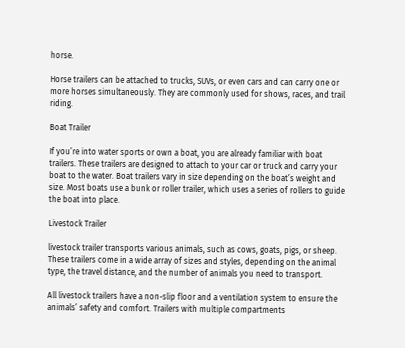horse.

Horse trailers can be attached to trucks, SUVs, or even cars and can carry one or more horses simultaneously. They are commonly used for shows, races, and trail riding.

Boat Trailer

If you’re into water sports or own a boat, you are already familiar with boat trailers. These trailers are designed to attach to your car or truck and carry your boat to the water. Boat trailers vary in size depending on the boat’s weight and size. Most boats use a bunk or roller trailer, which uses a series of rollers to guide the boat into place.

Livestock Trailer

livestock trailer transports various animals, such as cows, goats, pigs, or sheep. These trailers come in a wide array of sizes and styles, depending on the animal type, the travel distance, and the number of animals you need to transport.

All livestock trailers have a non-slip floor and a ventilation system to ensure the animals’ safety and comfort. Trailers with multiple compartments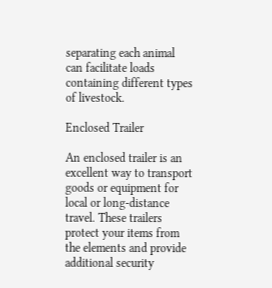separating each animal can facilitate loads containing different types of livestock.

Enclosed Trailer

An enclosed trailer is an excellent way to transport goods or equipment for local or long-distance travel. These trailers protect your items from the elements and provide additional security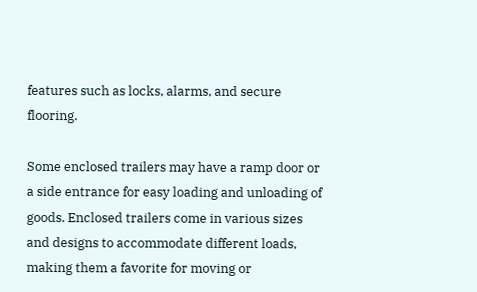features such as locks, alarms, and secure flooring.

Some enclosed trailers may have a ramp door or a side entrance for easy loading and unloading of goods. Enclosed trailers come in various sizes and designs to accommodate different loads, making them a favorite for moving or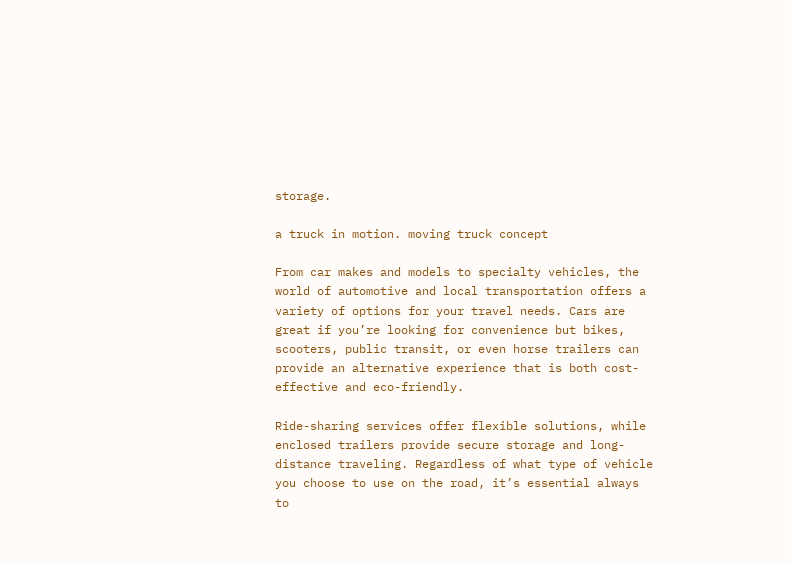storage.

a truck in motion. moving truck concept

From car makes and models to specialty vehicles, the world of automotive and local transportation offers a variety of options for your travel needs. Cars are great if you’re looking for convenience but bikes, scooters, public transit, or even horse trailers can provide an alternative experience that is both cost-effective and eco-friendly.

Ride-sharing services offer flexible solutions, while enclosed trailers provide secure storage and long-distance traveling. Regardless of what type of vehicle you choose to use on the road, it’s essential always to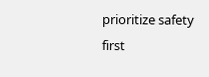prioritize safety first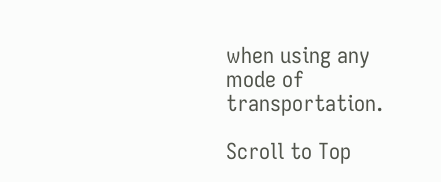when using any mode of transportation.

Scroll to Top